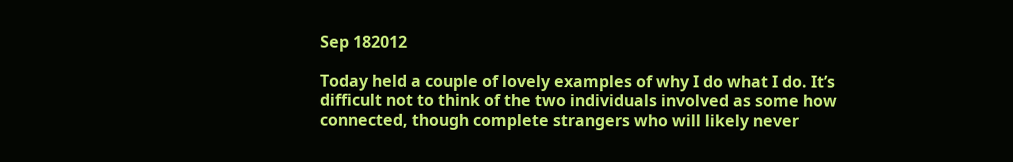Sep 182012

Today held a couple of lovely examples of why I do what I do. It’s difficult not to think of the two individuals involved as some how connected, though complete strangers who will likely never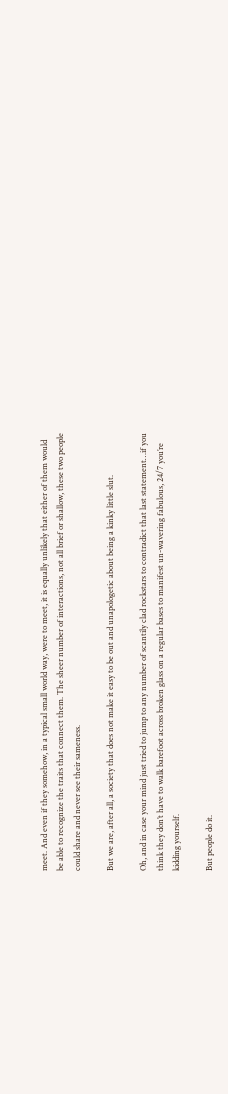meet. And even if they somehow, in a typical small world way, were to meet, it is equally unlikely that either of them would be able to recognize the traits that connect them. The sheer number of interactions, not all brief or shallow, these two people could share and never see their sameness.

But we are, after all, a society that does not make it easy to be out and unapologetic about being a kinky little slut.

Oh, and in case your mind just tried to jump to any number of scantily clad rockstars to contradict that last statement…if you think they don’t have to walk barefoot across broken glass on a regular bases to manifest un-wavering fabulous, 24/7 you’re kidding yourself.

But people do it.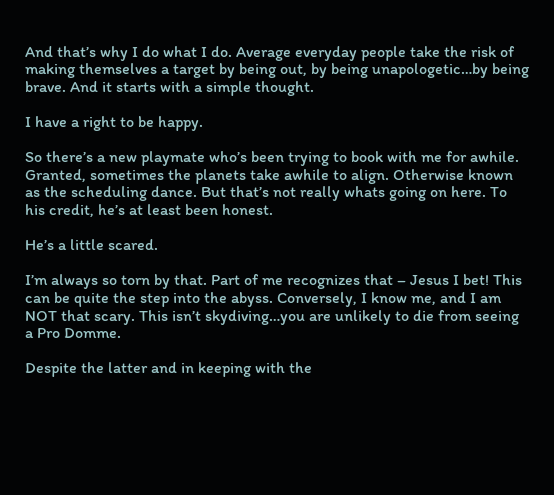And that’s why I do what I do. Average everyday people take the risk of making themselves a target by being out, by being unapologetic…by being brave. And it starts with a simple thought.

I have a right to be happy.

So there’s a new playmate who’s been trying to book with me for awhile. Granted, sometimes the planets take awhile to align. Otherwise known as the scheduling dance. But that’s not really whats going on here. To his credit, he’s at least been honest.

He’s a little scared.

I’m always so torn by that. Part of me recognizes that – Jesus I bet! This can be quite the step into the abyss. Conversely, I know me, and I am NOT that scary. This isn’t skydiving…you are unlikely to die from seeing a Pro Domme.

Despite the latter and in keeping with the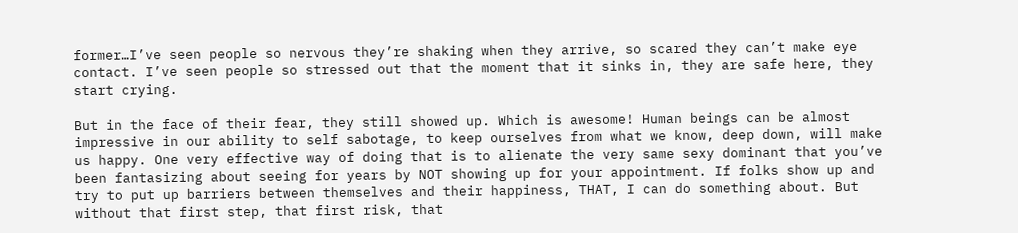former…I’ve seen people so nervous they’re shaking when they arrive, so scared they can’t make eye contact. I’ve seen people so stressed out that the moment that it sinks in, they are safe here, they start crying.

But in the face of their fear, they still showed up. Which is awesome! Human beings can be almost impressive in our ability to self sabotage, to keep ourselves from what we know, deep down, will make us happy. One very effective way of doing that is to alienate the very same sexy dominant that you’ve been fantasizing about seeing for years by NOT showing up for your appointment. If folks show up and try to put up barriers between themselves and their happiness, THAT, I can do something about. But without that first step, that first risk, that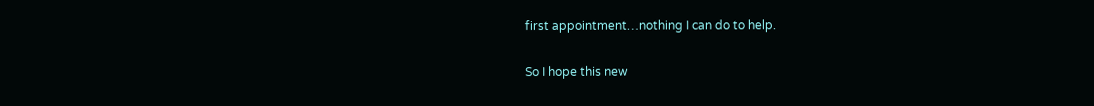first appointment…nothing I can do to help.

So I hope this new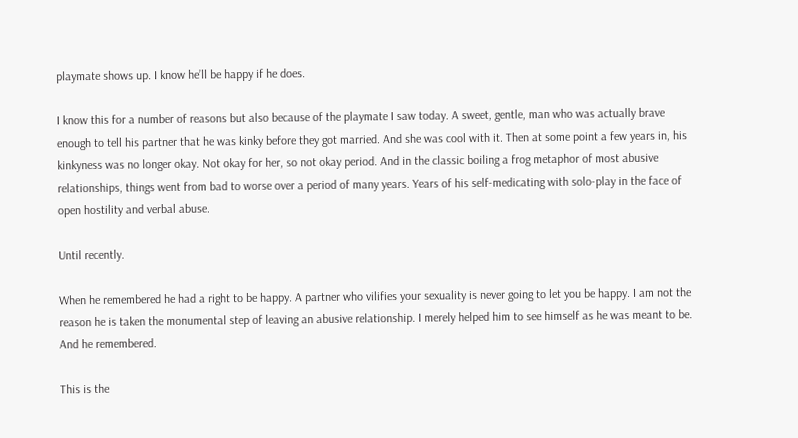playmate shows up. I know he’ll be happy if he does.

I know this for a number of reasons but also because of the playmate I saw today. A sweet, gentle, man who was actually brave enough to tell his partner that he was kinky before they got married. And she was cool with it. Then at some point a few years in, his kinkyness was no longer okay. Not okay for her, so not okay period. And in the classic boiling a frog metaphor of most abusive relationships, things went from bad to worse over a period of many years. Years of his self-medicating with solo-play in the face of open hostility and verbal abuse.

Until recently.

When he remembered he had a right to be happy. A partner who vilifies your sexuality is never going to let you be happy. I am not the reason he is taken the monumental step of leaving an abusive relationship. I merely helped him to see himself as he was meant to be. And he remembered.

This is the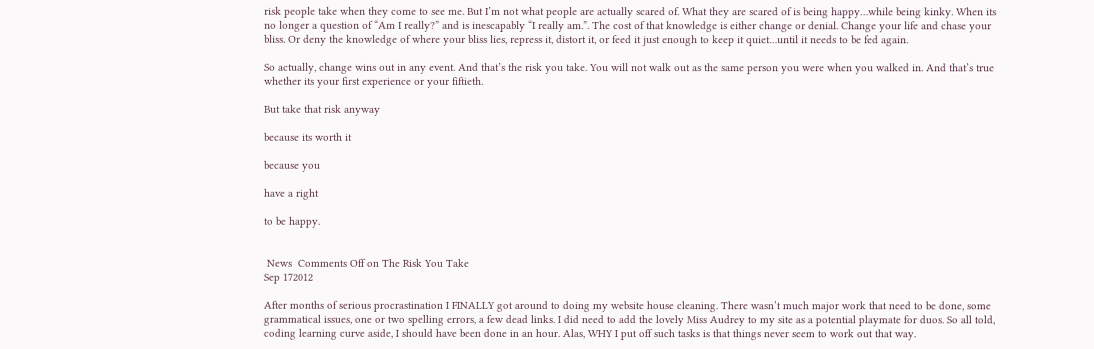risk people take when they come to see me. But I’m not what people are actually scared of. What they are scared of is being happy…while being kinky. When its no longer a question of “Am I really?” and is inescapably “I really am.”. The cost of that knowledge is either change or denial. Change your life and chase your bliss. Or deny the knowledge of where your bliss lies, repress it, distort it, or feed it just enough to keep it quiet…until it needs to be fed again.

So actually, change wins out in any event. And that’s the risk you take. You will not walk out as the same person you were when you walked in. And that’s true whether its your first experience or your fiftieth.

But take that risk anyway

because its worth it

because you

have a right

to be happy.


 News  Comments Off on The Risk You Take
Sep 172012

After months of serious procrastination I FINALLY got around to doing my website house cleaning. There wasn’t much major work that need to be done, some grammatical issues, one or two spelling errors, a few dead links. I did need to add the lovely Miss Audrey to my site as a potential playmate for duos. So all told, coding learning curve aside, I should have been done in an hour. Alas, WHY I put off such tasks is that things never seem to work out that way.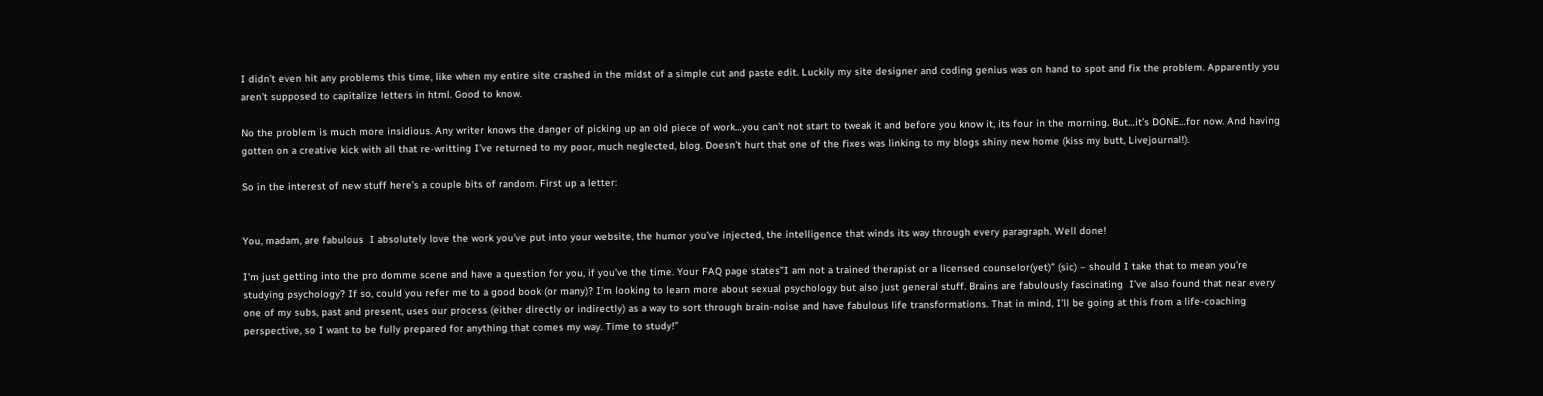I didn’t even hit any problems this time, like when my entire site crashed in the midst of a simple cut and paste edit. Luckily my site designer and coding genius was on hand to spot and fix the problem. Apparently you aren’t supposed to capitalize letters in html. Good to know.

No the problem is much more insidious. Any writer knows the danger of picking up an old piece of work…you can’t not start to tweak it and before you know it, its four in the morning. But…it’s DONE…for now. And having gotten on a creative kick with all that re-writting I’ve returned to my poor, much neglected, blog. Doesn’t hurt that one of the fixes was linking to my blogs shiny new home (kiss my butt, Livejournal!).

So in the interest of new stuff here’s a couple bits of random. First up a letter:


You, madam, are fabulous  I absolutely love the work you’ve put into your website, the humor you’ve injected, the intelligence that winds its way through every paragraph. Well done!

I’m just getting into the pro domme scene and have a question for you, if you’ve the time. Your FAQ page states”I am not a trained therapist or a licensed counselor(yet)” (sic) – should I take that to mean you’re studying psychology? If so, could you refer me to a good book (or many)? I’m looking to learn more about sexual psychology but also just general stuff. Brains are fabulously fascinating  I’ve also found that near every one of my subs, past and present, uses our process (either directly or indirectly) as a way to sort through brain-noise and have fabulous life transformations. That in mind, I’ll be going at this from a life-coaching perspective, so I want to be fully prepared for anything that comes my way. Time to study!”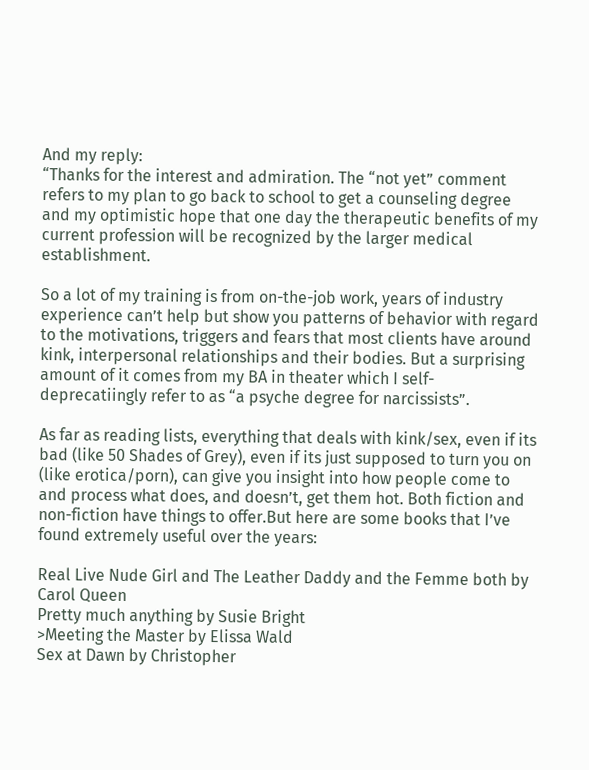And my reply:
“Thanks for the interest and admiration. The “not yet” comment refers to my plan to go back to school to get a counseling degree and my optimistic hope that one day the therapeutic benefits of my current profession will be recognized by the larger medical establishment.

So a lot of my training is from on-the-job work, years of industry experience can’t help but show you patterns of behavior with regard to the motivations, triggers and fears that most clients have around kink, interpersonal relationships and their bodies. But a surprising amount of it comes from my BA in theater which I self-deprecatiingly refer to as “a psyche degree for narcissists”.

As far as reading lists, everything that deals with kink/sex, even if its bad (like 50 Shades of Grey), even if its just supposed to turn you on (like erotica/porn), can give you insight into how people come to and process what does, and doesn’t, get them hot. Both fiction and non-fiction have things to offer.But here are some books that I’ve found extremely useful over the years:

Real Live Nude Girl and The Leather Daddy and the Femme both by Carol Queen
Pretty much anything by Susie Bright
>Meeting the Master by Elissa Wald
Sex at Dawn by Christopher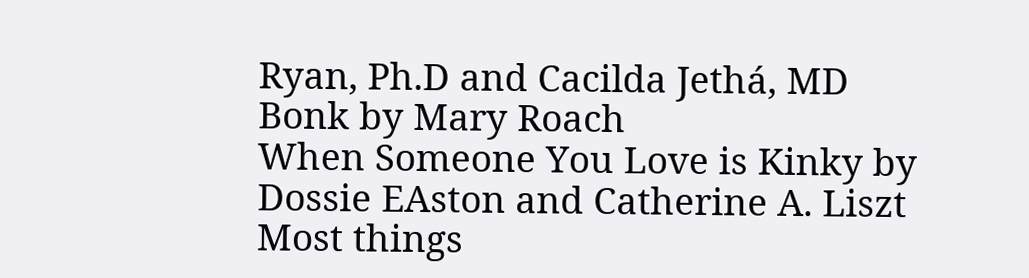Ryan, Ph.D and Cacilda Jethá, MD
Bonk by Mary Roach
When Someone You Love is Kinky by Dossie EAston and Catherine A. Liszt
Most things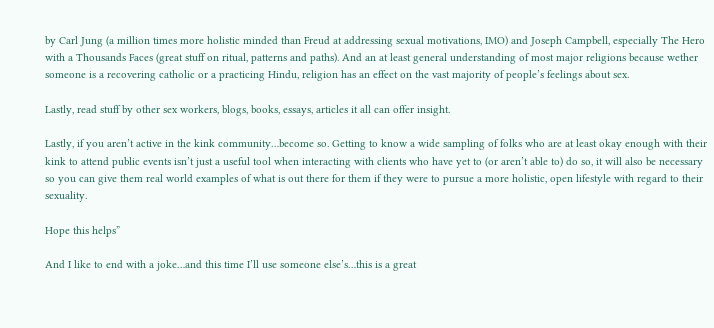by Carl Jung (a million times more holistic minded than Freud at addressing sexual motivations, IMO) and Joseph Campbell, especially The Hero with a Thousands Faces (great stuff on ritual, patterns and paths). And an at least general understanding of most major religions because wether someone is a recovering catholic or a practicing Hindu, religion has an effect on the vast majority of people’s feelings about sex.

Lastly, read stuff by other sex workers, blogs, books, essays, articles it all can offer insight.

Lastly, if you aren’t active in the kink community…become so. Getting to know a wide sampling of folks who are at least okay enough with their kink to attend public events isn’t just a useful tool when interacting with clients who have yet to (or aren’t able to) do so, it will also be necessary so you can give them real world examples of what is out there for them if they were to pursue a more holistic, open lifestyle with regard to their sexuality.

Hope this helps”

And I like to end with a joke…and this time I’ll use someone else’s…this is a great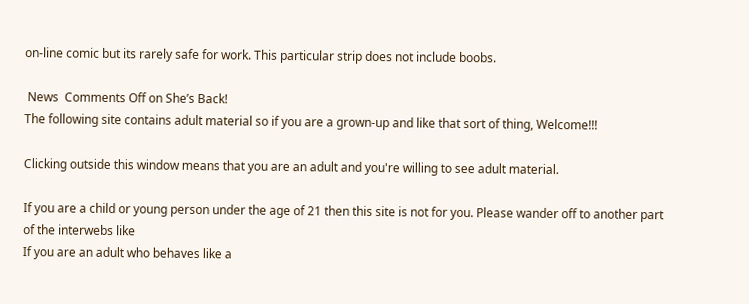on-line comic but its rarely safe for work. This particular strip does not include boobs.

 News  Comments Off on She’s Back!
The following site contains adult material so if you are a grown-up and like that sort of thing, Welcome!!!

Clicking outside this window means that you are an adult and you're willing to see adult material.

If you are a child or young person under the age of 21 then this site is not for you. Please wander off to another part of the interwebs like
If you are an adult who behaves like a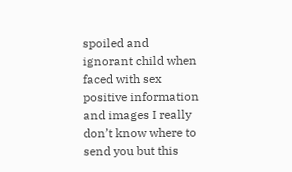spoiled and ignorant child when faced with sex positive information and images I really don’t know where to send you but this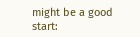might be a good start: